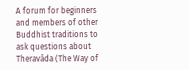A forum for beginners and members of other Buddhist traditions to ask questions about Theravāda (The Way of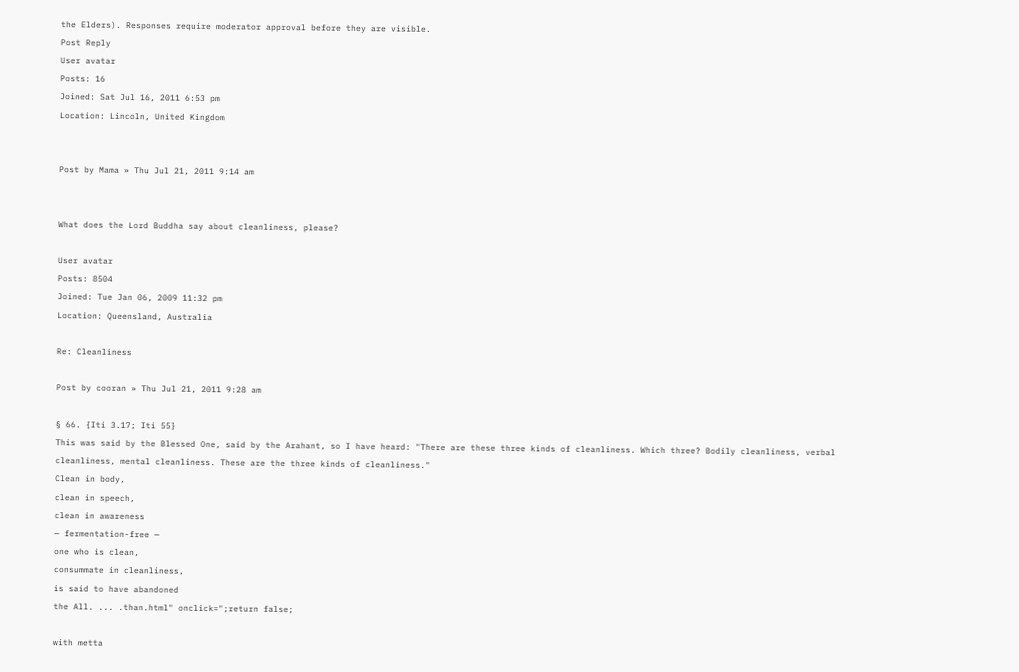the Elders). Responses require moderator approval before they are visible.
Post Reply
User avatar
Posts: 16
Joined: Sat Jul 16, 2011 6:53 pm
Location: Lincoln, United Kingdom


Post by Mama » Thu Jul 21, 2011 9:14 am


What does the Lord Buddha say about cleanliness, please?

User avatar
Posts: 8504
Joined: Tue Jan 06, 2009 11:32 pm
Location: Queensland, Australia

Re: Cleanliness

Post by cooran » Thu Jul 21, 2011 9:28 am

§ 66. {Iti 3.17; Iti 55}
This was said by the Blessed One, said by the Arahant, so I have heard: "There are these three kinds of cleanliness. Which three? Bodily cleanliness, verbal cleanliness, mental cleanliness. These are the three kinds of cleanliness."
Clean in body,
clean in speech,
clean in awareness
— fermentation-free —
one who is clean,
consummate in cleanliness,
is said to have abandoned
the All. ... .than.html" onclick=";return false;

with metta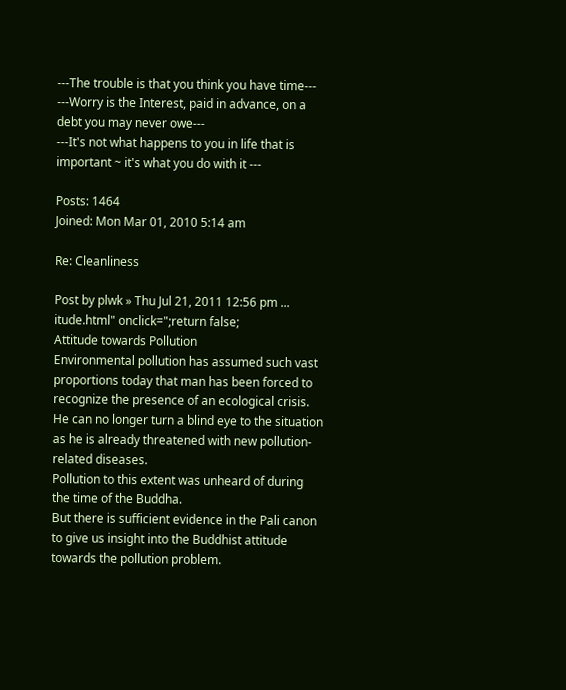---The trouble is that you think you have time---
---Worry is the Interest, paid in advance, on a debt you may never owe---
---It's not what happens to you in life that is important ~ it's what you do with it ---

Posts: 1464
Joined: Mon Mar 01, 2010 5:14 am

Re: Cleanliness

Post by plwk » Thu Jul 21, 2011 12:56 pm ... itude.html" onclick=";return false;
Attitude towards Pollution
Environmental pollution has assumed such vast proportions today that man has been forced to recognize the presence of an ecological crisis. He can no longer turn a blind eye to the situation as he is already threatened with new pollution-related diseases.
Pollution to this extent was unheard of during the time of the Buddha.
But there is sufficient evidence in the Pali canon to give us insight into the Buddhist attitude towards the pollution problem.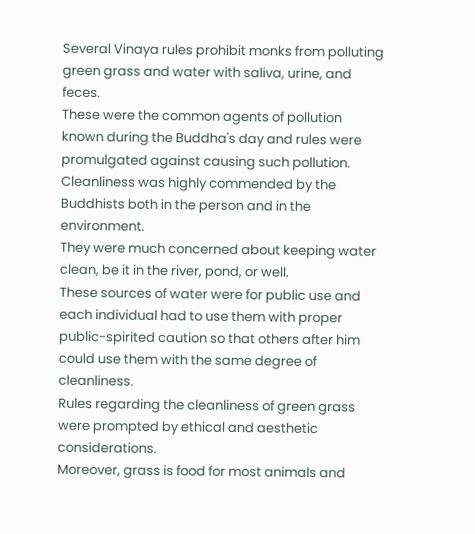Several Vinaya rules prohibit monks from polluting green grass and water with saliva, urine, and feces.
These were the common agents of pollution known during the Buddha's day and rules were promulgated against causing such pollution. Cleanliness was highly commended by the Buddhists both in the person and in the environment.
They were much concerned about keeping water clean, be it in the river, pond, or well.
These sources of water were for public use and each individual had to use them with proper public-spirited caution so that others after him could use them with the same degree of cleanliness.
Rules regarding the cleanliness of green grass were prompted by ethical and aesthetic considerations.
Moreover, grass is food for most animals and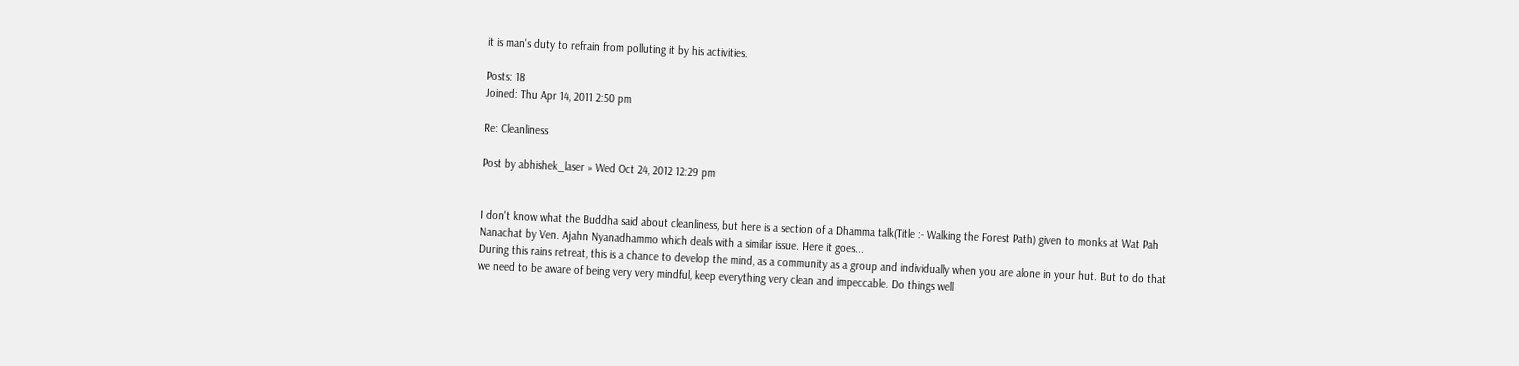it is man's duty to refrain from polluting it by his activities.

Posts: 18
Joined: Thu Apr 14, 2011 2:50 pm

Re: Cleanliness

Post by abhishek_laser » Wed Oct 24, 2012 12:29 pm


I don't know what the Buddha said about cleanliness, but here is a section of a Dhamma talk(Title :- Walking the Forest Path) given to monks at Wat Pah Nanachat by Ven. Ajahn Nyanadhammo which deals with a similar issue. Here it goes...
During this rains retreat, this is a chance to develop the mind, as a community as a group and individually when you are alone in your hut. But to do that we need to be aware of being very very mindful, keep everything very clean and impeccable. Do things well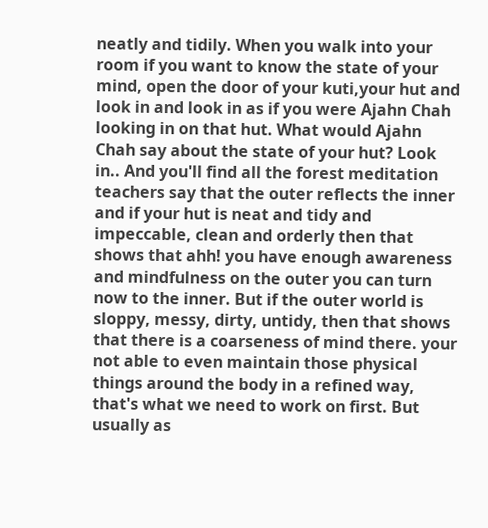neatly and tidily. When you walk into your room if you want to know the state of your mind, open the door of your kuti,your hut and look in and look in as if you were Ajahn Chah looking in on that hut. What would Ajahn Chah say about the state of your hut? Look in.. And you'll find all the forest meditation teachers say that the outer reflects the inner and if your hut is neat and tidy and impeccable, clean and orderly then that shows that ahh! you have enough awareness and mindfulness on the outer you can turn now to the inner. But if the outer world is sloppy, messy, dirty, untidy, then that shows that there is a coarseness of mind there. your not able to even maintain those physical things around the body in a refined way, that's what we need to work on first. But usually as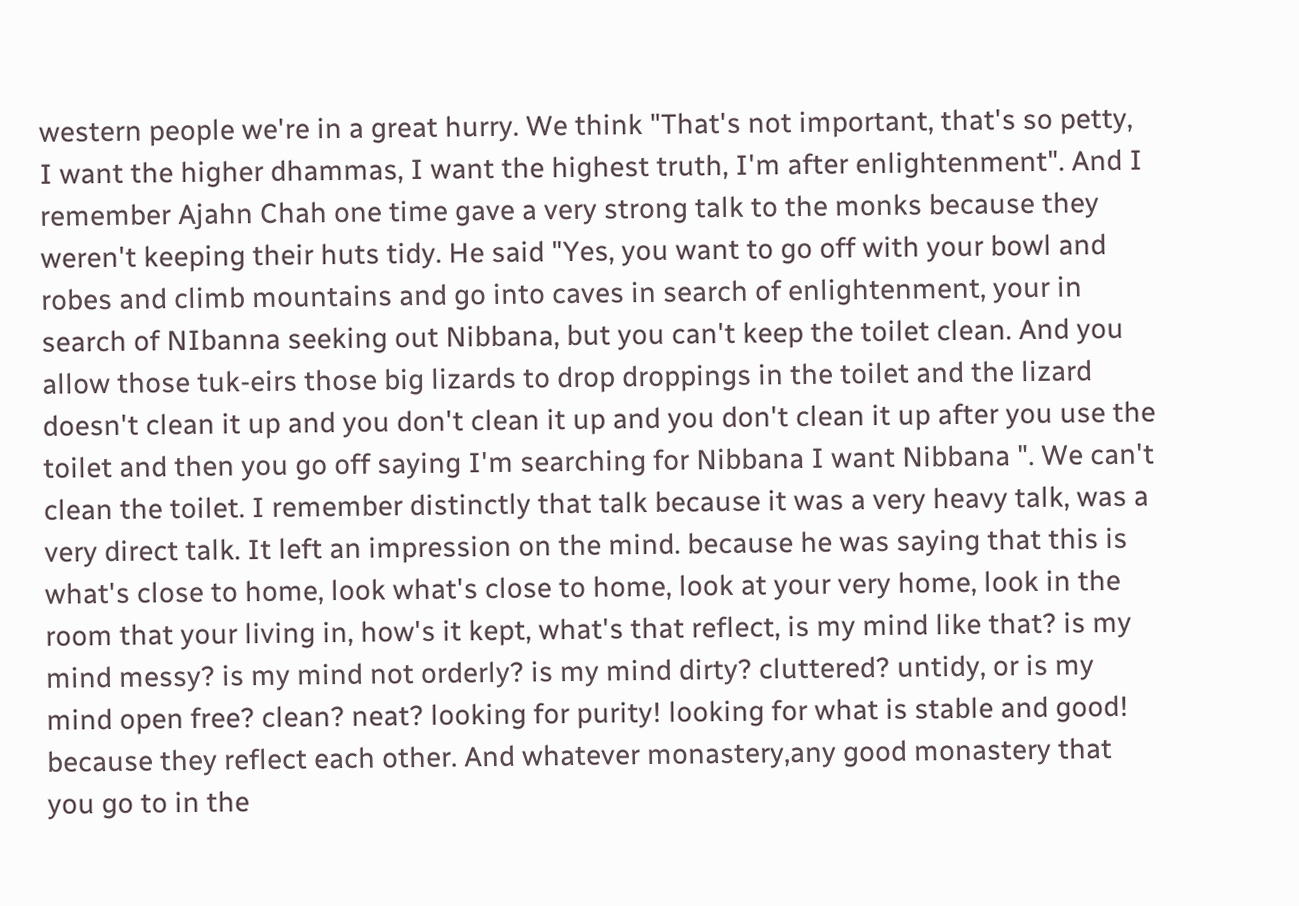western people we're in a great hurry. We think "That's not important, that's so petty, I want the higher dhammas, I want the highest truth, I'm after enlightenment". And I remember Ajahn Chah one time gave a very strong talk to the monks because they weren't keeping their huts tidy. He said "Yes, you want to go off with your bowl and robes and climb mountains and go into caves in search of enlightenment, your in search of NIbanna seeking out Nibbana, but you can't keep the toilet clean. And you allow those tuk-eirs those big lizards to drop droppings in the toilet and the lizard doesn't clean it up and you don't clean it up and you don't clean it up after you use the toilet and then you go off saying I'm searching for Nibbana I want Nibbana ". We can't clean the toilet. I remember distinctly that talk because it was a very heavy talk, was a very direct talk. It left an impression on the mind. because he was saying that this is what's close to home, look what's close to home, look at your very home, look in the room that your living in, how's it kept, what's that reflect, is my mind like that? is my mind messy? is my mind not orderly? is my mind dirty? cluttered? untidy, or is my mind open free? clean? neat? looking for purity! looking for what is stable and good! because they reflect each other. And whatever monastery,any good monastery that you go to in the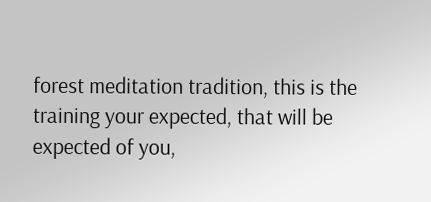forest meditation tradition, this is the training your expected, that will be expected of you,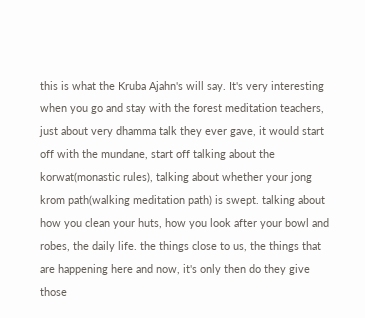this is what the Kruba Ajahn's will say. It's very interesting when you go and stay with the forest meditation teachers, just about very dhamma talk they ever gave, it would start off with the mundane, start off talking about the korwat(monastic rules), talking about whether your jong krom path(walking meditation path) is swept. talking about how you clean your huts, how you look after your bowl and robes, the daily life. the things close to us, the things that are happening here and now, it's only then do they give those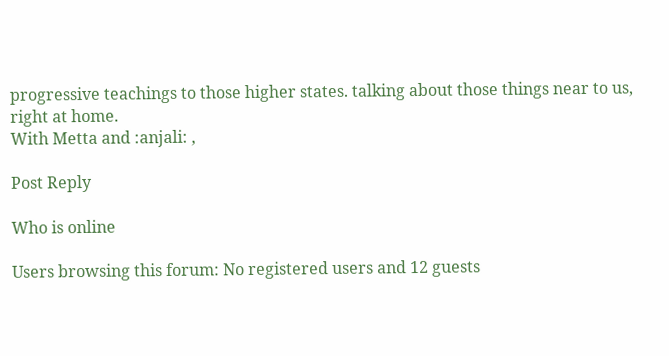progressive teachings to those higher states. talking about those things near to us, right at home.
With Metta and :anjali: ,

Post Reply

Who is online

Users browsing this forum: No registered users and 12 guests